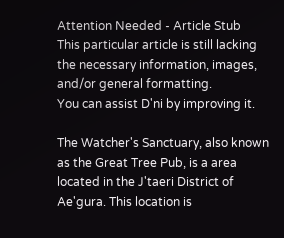Attention Needed - Article Stub
This particular article is still lacking the necessary information, images, and/or general formatting.
You can assist D'ni by improving it.

The Watcher's Sanctuary, also known as the Great Tree Pub, is a area located in the J'taeri District of Ae'gura. This location is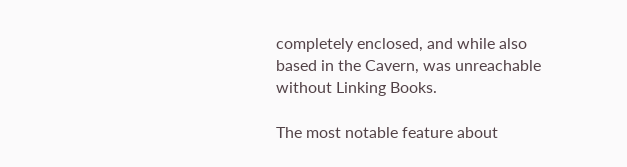completely enclosed, and while also based in the Cavern, was unreachable without Linking Books.

The most notable feature about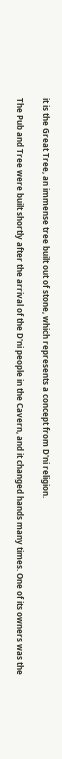it is the Great Tree, an immense tree built out of stone, which represents a concept from D'ni religion.

The Pub and Tree were built shortly after the arrival of the D'ni people in the Cavern, and it changed hands many times. One of its owners was the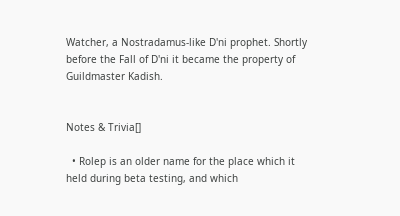Watcher, a Nostradamus-like D'ni prophet. Shortly before the Fall of D'ni it became the property of Guildmaster Kadish.


Notes & Trivia[]

  • Rolep is an older name for the place which it held during beta testing, and which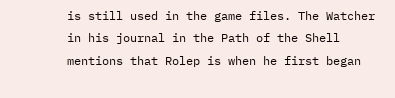is still used in the game files. The Watcher in his journal in the Path of the Shell mentions that Rolep is when he first began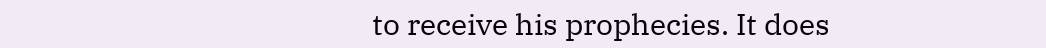to receive his prophecies. It does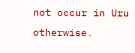not occur in Uru otherwise.